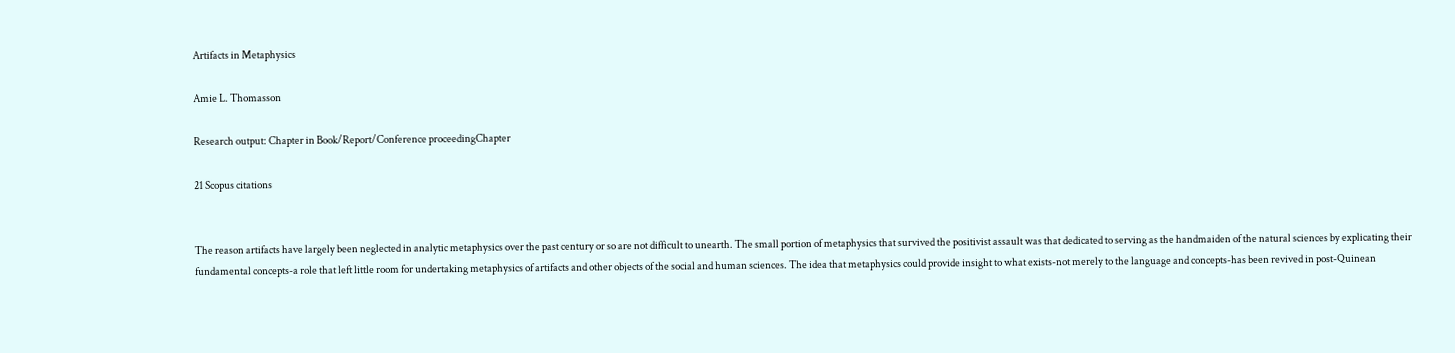Artifacts in Metaphysics

Amie L. Thomasson

Research output: Chapter in Book/Report/Conference proceedingChapter

21 Scopus citations


The reason artifacts have largely been neglected in analytic metaphysics over the past century or so are not difficult to unearth. The small portion of metaphysics that survived the positivist assault was that dedicated to serving as the handmaiden of the natural sciences by explicating their fundamental concepts-a role that left little room for undertaking metaphysics of artifacts and other objects of the social and human sciences. The idea that metaphysics could provide insight to what exists-not merely to the language and concepts-has been revived in post-Quinean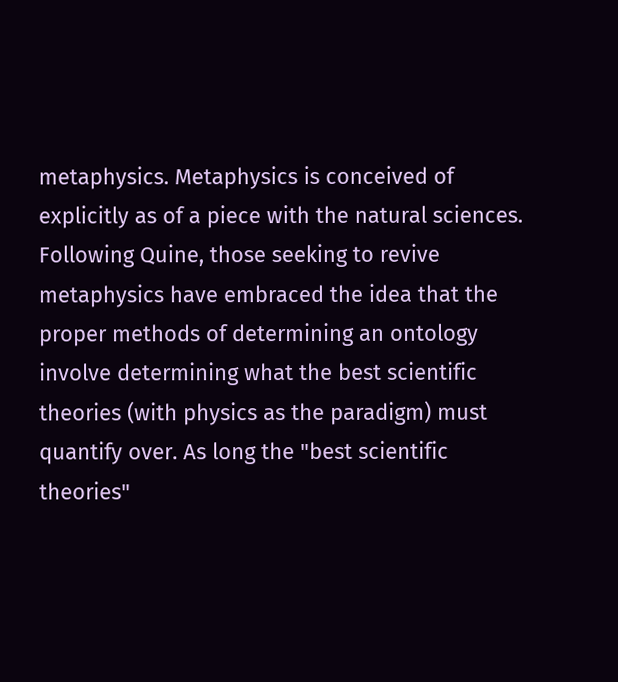metaphysics. Metaphysics is conceived of explicitly as of a piece with the natural sciences. Following Quine, those seeking to revive metaphysics have embraced the idea that the proper methods of determining an ontology involve determining what the best scientific theories (with physics as the paradigm) must quantify over. As long the "best scientific theories"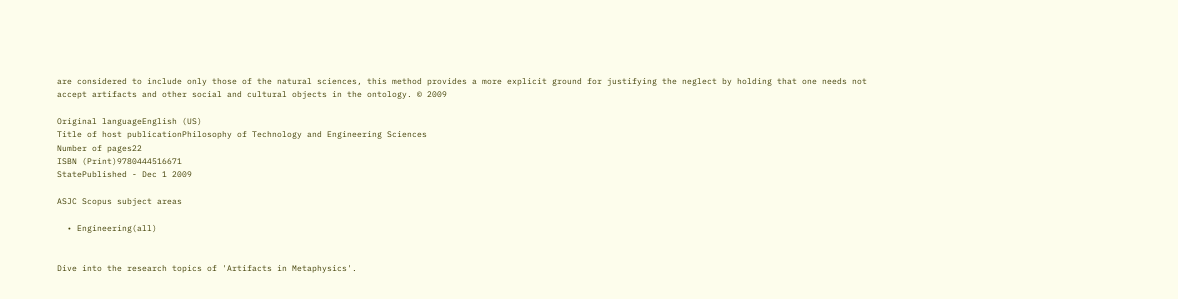are considered to include only those of the natural sciences, this method provides a more explicit ground for justifying the neglect by holding that one needs not accept artifacts and other social and cultural objects in the ontology. © 2009

Original languageEnglish (US)
Title of host publicationPhilosophy of Technology and Engineering Sciences
Number of pages22
ISBN (Print)9780444516671
StatePublished - Dec 1 2009

ASJC Scopus subject areas

  • Engineering(all)


Dive into the research topics of 'Artifacts in Metaphysics'.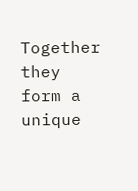Together they form a unique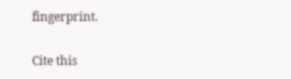fingerprint.

Cite this